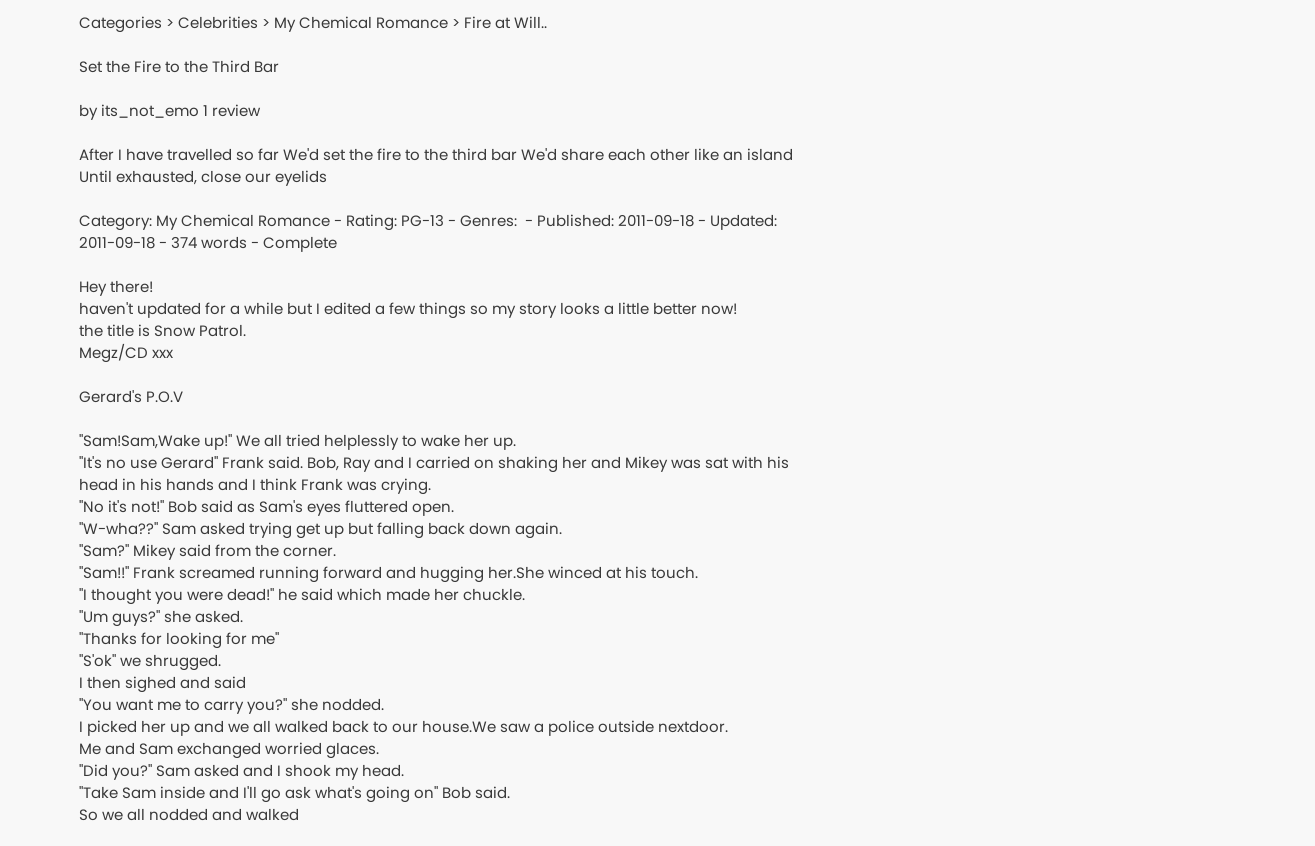Categories > Celebrities > My Chemical Romance > Fire at Will..

Set the Fire to the Third Bar

by its_not_emo 1 review

After I have travelled so far We'd set the fire to the third bar We'd share each other like an island Until exhausted, close our eyelids

Category: My Chemical Romance - Rating: PG-13 - Genres:  - Published: 2011-09-18 - Updated: 2011-09-18 - 374 words - Complete

Hey there!
haven't updated for a while but I edited a few things so my story looks a little better now!
the title is Snow Patrol.
Megz/CD xxx

Gerard's P.O.V

"Sam!Sam,Wake up!" We all tried helplessly to wake her up.
"It's no use Gerard" Frank said. Bob, Ray and I carried on shaking her and Mikey was sat with his head in his hands and I think Frank was crying.
"No it's not!" Bob said as Sam's eyes fluttered open.
"W-wha??" Sam asked trying get up but falling back down again.
"Sam?" Mikey said from the corner.
"Sam!!" Frank screamed running forward and hugging her.She winced at his touch.
"I thought you were dead!" he said which made her chuckle.
"Um guys?" she asked.
"Thanks for looking for me"
"S'ok" we shrugged.
I then sighed and said
"You want me to carry you?" she nodded.
I picked her up and we all walked back to our house.We saw a police outside nextdoor.
Me and Sam exchanged worried glaces.
"Did you?" Sam asked and I shook my head.
"Take Sam inside and I'll go ask what's going on" Bob said.
So we all nodded and walked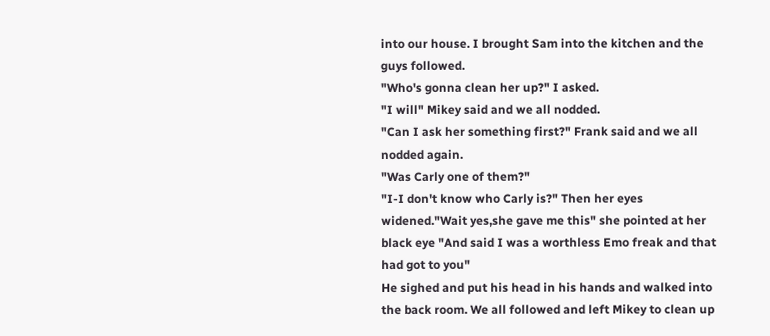into our house. I brought Sam into the kitchen and the guys followed.
"Who's gonna clean her up?" I asked.
"I will" Mikey said and we all nodded.
"Can I ask her something first?" Frank said and we all nodded again.
"Was Carly one of them?"
"I-I don't know who Carly is?" Then her eyes widened."Wait yes,she gave me this" she pointed at her black eye "And said I was a worthless Emo freak and that had got to you"
He sighed and put his head in his hands and walked into the back room. We all followed and left Mikey to clean up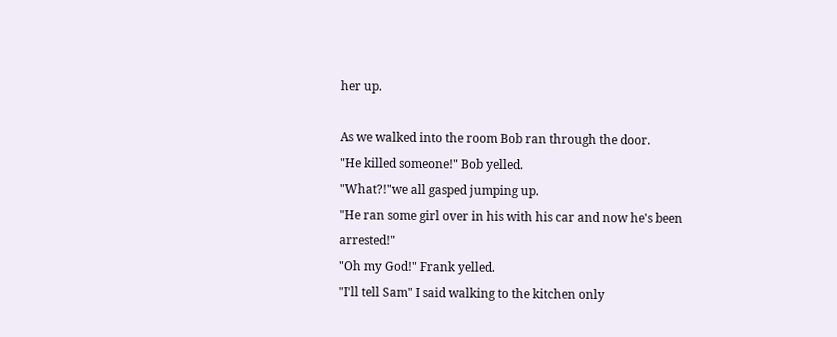her up.

As we walked into the room Bob ran through the door.
"He killed someone!" Bob yelled.
"What?!"we all gasped jumping up.
"He ran some girl over in his with his car and now he's been arrested!"
"Oh my God!" Frank yelled.
"I'll tell Sam" I said walking to the kitchen only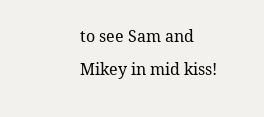to see Sam and Mikey in mid kiss!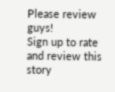Please review guys!
Sign up to rate and review this story